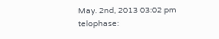May. 2nd, 2013 03:02 pm
telophase: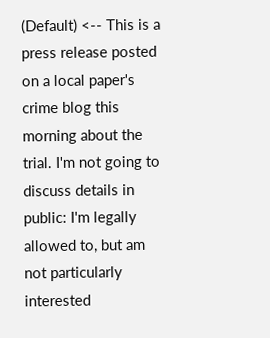(Default) <-- This is a press release posted on a local paper's crime blog this morning about the trial. I'm not going to discuss details in public: I'm legally allowed to, but am not particularly interested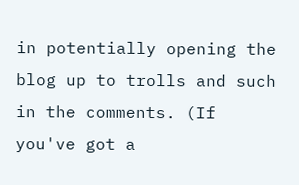in potentially opening the blog up to trolls and such in the comments. (If you've got a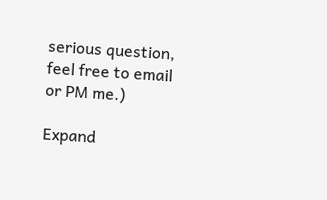serious question, feel free to email or PM me.)

Expand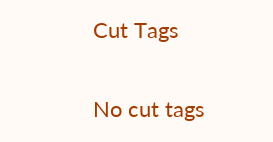Cut Tags

No cut tags